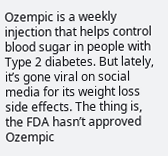Ozempic is a weekly injection that helps control blood sugar in people with Type 2 diabetes. But lately, it’s gone viral on social media for its weight loss side effects. The thing is, the FDA hasn’t approved Ozempic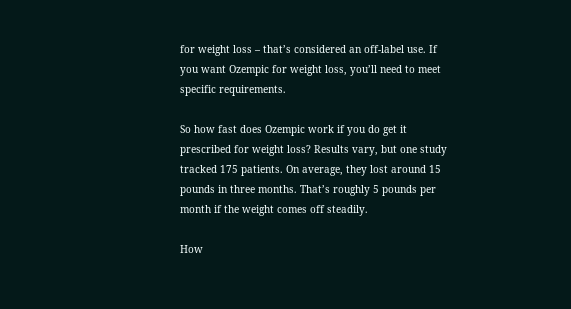for weight loss – that’s considered an off-label use. If you want Ozempic for weight loss, you’ll need to meet specific requirements.

So how fast does Ozempic work if you do get it prescribed for weight loss? Results vary, but one study tracked 175 patients. On average, they lost around 15 pounds in three months. That’s roughly 5 pounds per month if the weight comes off steadily.

How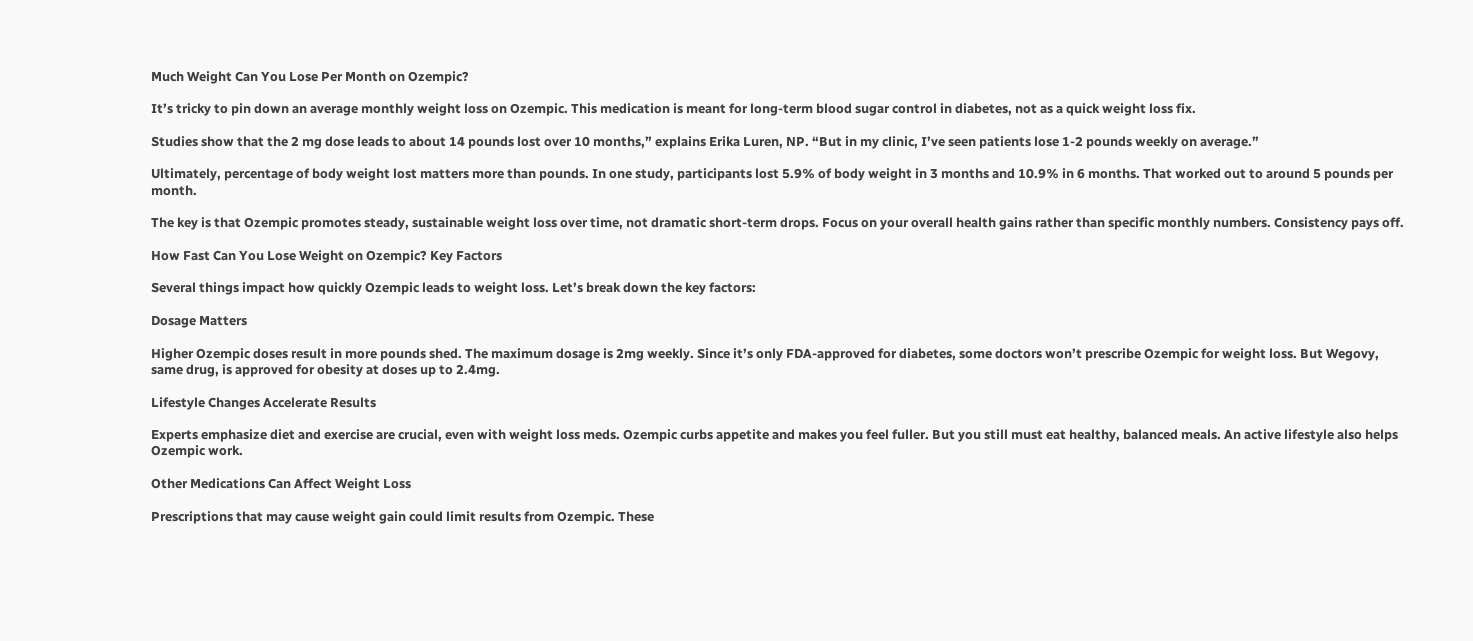Much Weight Can You Lose Per Month on Ozempic?

It’s tricky to pin down an average monthly weight loss on Ozempic. This medication is meant for long-term blood sugar control in diabetes, not as a quick weight loss fix.

Studies show that the 2 mg dose leads to about 14 pounds lost over 10 months,” explains Erika Luren, NP. “But in my clinic, I’ve seen patients lose 1-2 pounds weekly on average.”

Ultimately, percentage of body weight lost matters more than pounds. In one study, participants lost 5.9% of body weight in 3 months and 10.9% in 6 months. That worked out to around 5 pounds per month.

The key is that Ozempic promotes steady, sustainable weight loss over time, not dramatic short-term drops. Focus on your overall health gains rather than specific monthly numbers. Consistency pays off.

How Fast Can You Lose Weight on Ozempic? Key Factors

Several things impact how quickly Ozempic leads to weight loss. Let’s break down the key factors:

Dosage Matters

Higher Ozempic doses result in more pounds shed. The maximum dosage is 2mg weekly. Since it’s only FDA-approved for diabetes, some doctors won’t prescribe Ozempic for weight loss. But Wegovy, same drug, is approved for obesity at doses up to 2.4mg.

Lifestyle Changes Accelerate Results

Experts emphasize diet and exercise are crucial, even with weight loss meds. Ozempic curbs appetite and makes you feel fuller. But you still must eat healthy, balanced meals. An active lifestyle also helps Ozempic work.

Other Medications Can Affect Weight Loss

Prescriptions that may cause weight gain could limit results from Ozempic. These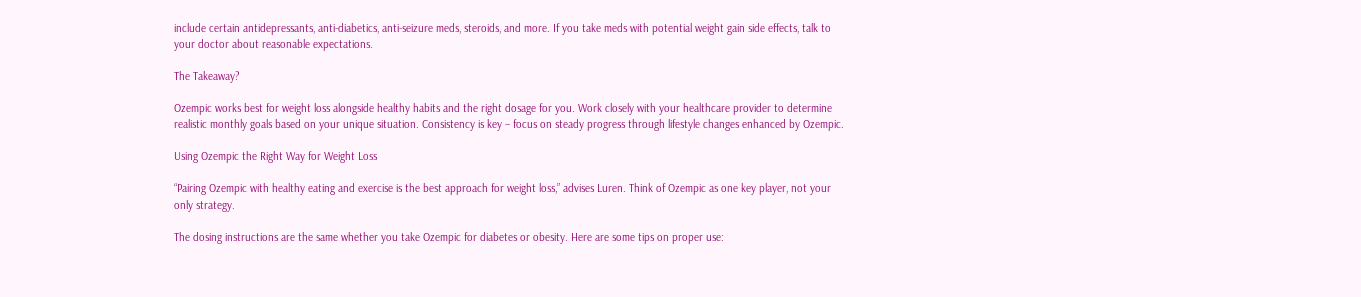include certain antidepressants, anti-diabetics, anti-seizure meds, steroids, and more. If you take meds with potential weight gain side effects, talk to your doctor about reasonable expectations.

The Takeaway?

Ozempic works best for weight loss alongside healthy habits and the right dosage for you. Work closely with your healthcare provider to determine realistic monthly goals based on your unique situation. Consistency is key – focus on steady progress through lifestyle changes enhanced by Ozempic.

Using Ozempic the Right Way for Weight Loss

“Pairing Ozempic with healthy eating and exercise is the best approach for weight loss,” advises Luren. Think of Ozempic as one key player, not your only strategy.

The dosing instructions are the same whether you take Ozempic for diabetes or obesity. Here are some tips on proper use: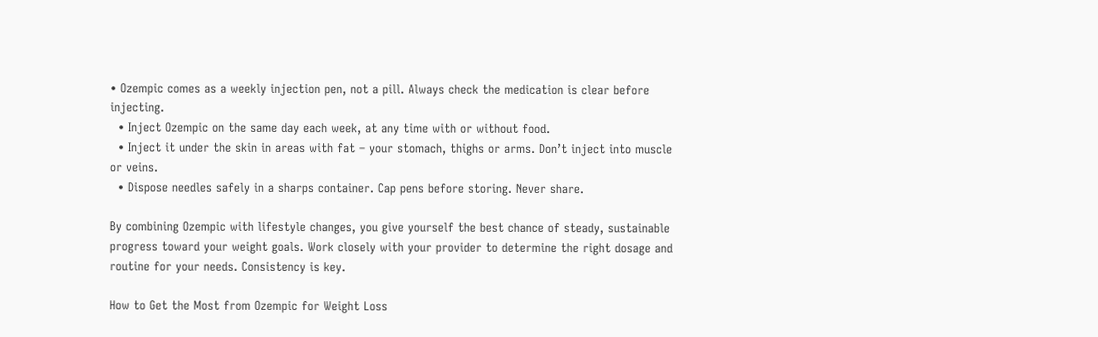• Ozempic comes as a weekly injection pen, not a pill. Always check the medication is clear before injecting.
  • Inject Ozempic on the same day each week, at any time with or without food.
  • Inject it under the skin in areas with fat – your stomach, thighs or arms. Don’t inject into muscle or veins.
  • Dispose needles safely in a sharps container. Cap pens before storing. Never share.

By combining Ozempic with lifestyle changes, you give yourself the best chance of steady, sustainable progress toward your weight goals. Work closely with your provider to determine the right dosage and routine for your needs. Consistency is key.

How to Get the Most from Ozempic for Weight Loss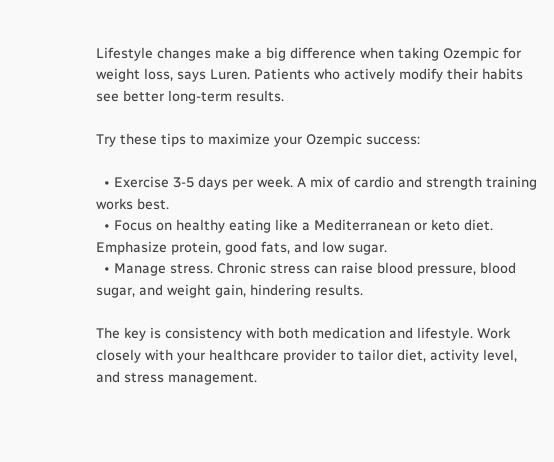Lifestyle changes make a big difference when taking Ozempic for weight loss, says Luren. Patients who actively modify their habits see better long-term results.

Try these tips to maximize your Ozempic success:

  • Exercise 3-5 days per week. A mix of cardio and strength training works best.
  • Focus on healthy eating like a Mediterranean or keto diet. Emphasize protein, good fats, and low sugar.
  • Manage stress. Chronic stress can raise blood pressure, blood sugar, and weight gain, hindering results.

The key is consistency with both medication and lifestyle. Work closely with your healthcare provider to tailor diet, activity level, and stress management.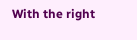With the right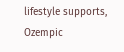lifestyle supports, Ozempic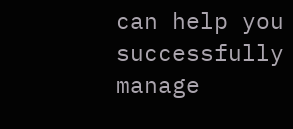can help you successfully manage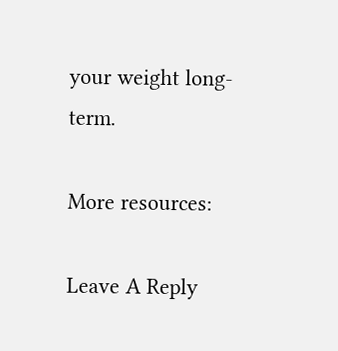your weight long-term.

More resources:

Leave A Reply